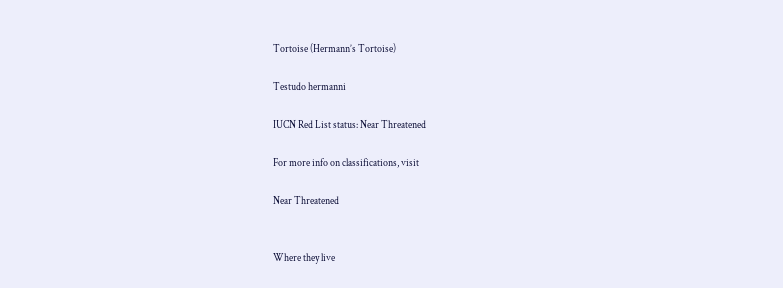Tortoise (Hermann’s Tortoise)

Testudo hermanni

IUCN Red List status: Near Threatened

For more info on classifications, visit

Near Threatened


Where they live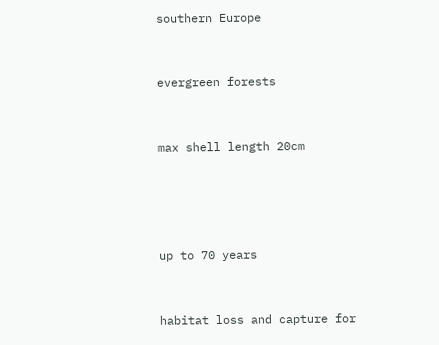southern Europe


evergreen forests


max shell length 20cm




up to 70 years


habitat loss and capture for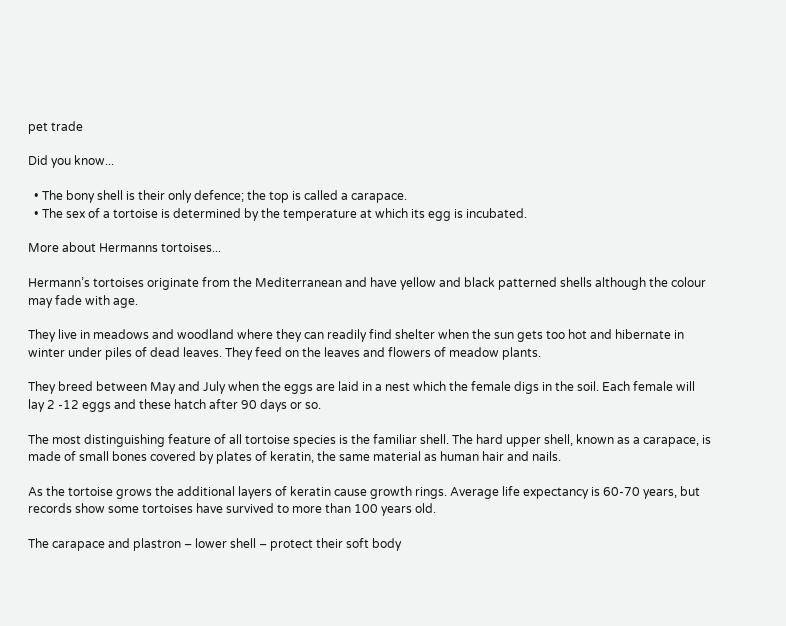pet trade

Did you know...

  • The bony shell is their only defence; the top is called a carapace.
  • The sex of a tortoise is determined by the temperature at which its egg is incubated.

More about Hermanns tortoises...

Hermann’s tortoises originate from the Mediterranean and have yellow and black patterned shells although the colour may fade with age.

They live in meadows and woodland where they can readily find shelter when the sun gets too hot and hibernate in winter under piles of dead leaves. They feed on the leaves and flowers of meadow plants.

They breed between May and July when the eggs are laid in a nest which the female digs in the soil. Each female will lay 2 -12 eggs and these hatch after 90 days or so.

The most distinguishing feature of all tortoise species is the familiar shell. The hard upper shell, known as a carapace, is made of small bones covered by plates of keratin, the same material as human hair and nails.

As the tortoise grows the additional layers of keratin cause growth rings. Average life expectancy is 60-70 years, but records show some tortoises have survived to more than 100 years old.

The carapace and plastron – lower shell – protect their soft body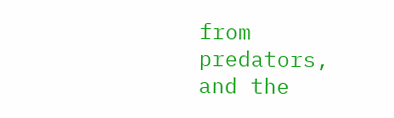from predators, and the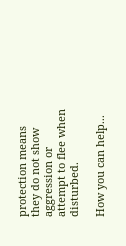protection means they do not show aggression or attempt to flee when disturbed.

How you can help...